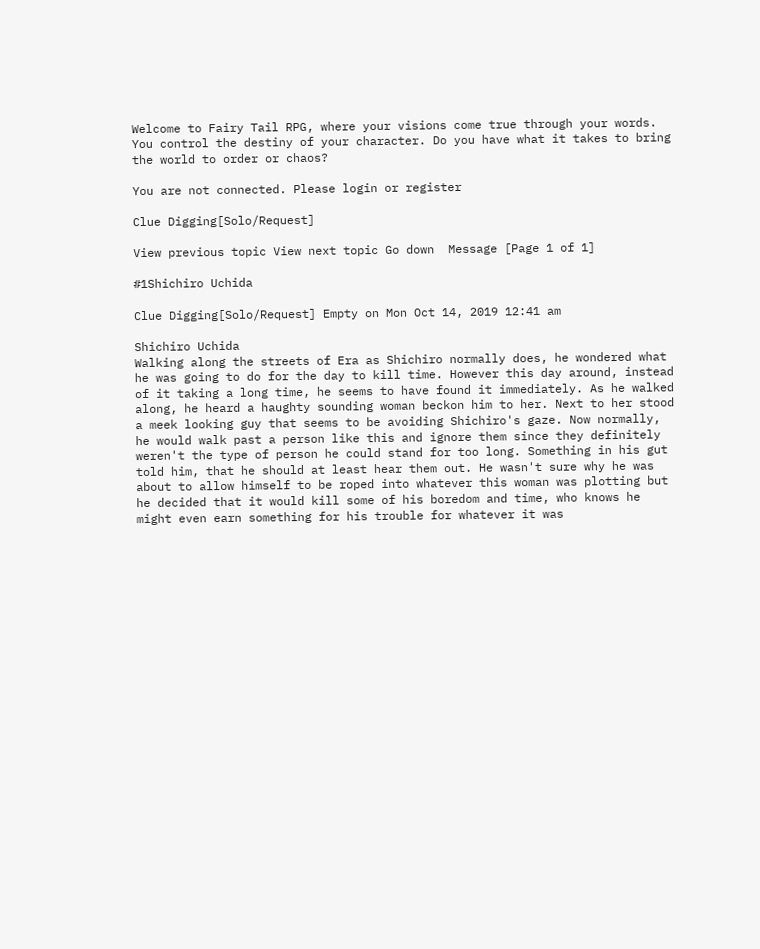Welcome to Fairy Tail RPG, where your visions come true through your words. You control the destiny of your character. Do you have what it takes to bring the world to order or chaos?

You are not connected. Please login or register

Clue Digging[Solo/Request]

View previous topic View next topic Go down  Message [Page 1 of 1]

#1Shichiro Uchida

Clue Digging[Solo/Request] Empty on Mon Oct 14, 2019 12:41 am

Shichiro Uchida
Walking along the streets of Era as Shichiro normally does, he wondered what he was going to do for the day to kill time. However this day around, instead of it taking a long time, he seems to have found it immediately. As he walked along, he heard a haughty sounding woman beckon him to her. Next to her stood a meek looking guy that seems to be avoiding Shichiro's gaze. Now normally, he would walk past a person like this and ignore them since they definitely weren't the type of person he could stand for too long. Something in his gut told him, that he should at least hear them out. He wasn't sure why he was about to allow himself to be roped into whatever this woman was plotting but he decided that it would kill some of his boredom and time, who knows he might even earn something for his trouble for whatever it was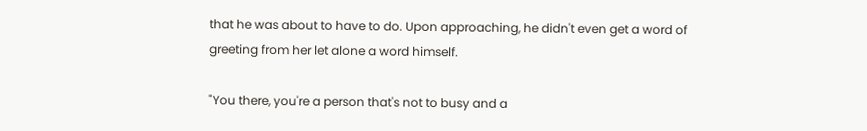that he was about to have to do. Upon approaching, he didn't even get a word of greeting from her let alone a word himself.

"You there, you're a person that's not to busy and a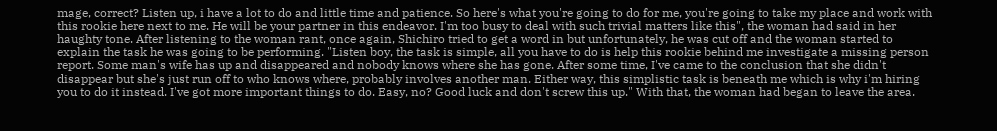mage, correct? Listen up, i have a lot to do and little time and patience. So here's what you're going to do for me, you're going to take my place and work with this rookie here next to me. He will be your partner in this endeavor. I'm too busy to deal with such trivial matters like this", the woman had said in her haughty tone. After listening to the woman rant, once again, Shichiro tried to get a word in but unfortunately, he was cut off and the woman started to explain the task he was going to be performing. "Listen boy, the task is simple, all you have to do is help this rookie behind me investigate a missing person report. Some man's wife has up and disappeared and nobody knows where she has gone. After some time, I've came to the conclusion that she didn't disappear but she's just run off to who knows where, probably involves another man. Either way, this simplistic task is beneath me which is why i'm hiring you to do it instead. I've got more important things to do. Easy, no? Good luck and don't screw this up." With that, the woman had began to leave the area.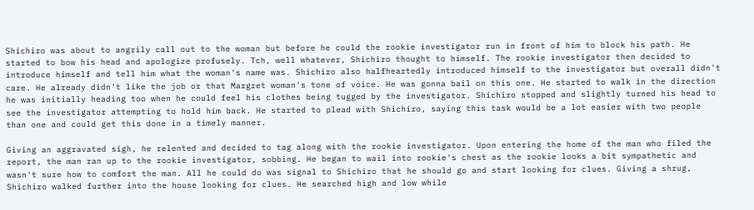Shichiro was about to angrily call out to the woman but before he could the rookie investigator run in front of him to block his path. He started to bow his head and apologize profusely. Tch, well whatever, Shichiro thought to himself. The rookie investigator then decided to introduce himself and tell him what the woman's name was. Shichiro also halfheartedly introduced himself to the investigator but overall didn't care. He already didn't like the job or that Margret woman's tone of voice. He was gonna bail on this one. He started to walk in the direction he was initially heading too when he could feel his clothes being tugged by the investigator. Shichiro stopped and slightly turned his head to see the investigator attempting to hold him back. He started to plead with Shichiro, saying this task would be a lot easier with two people than one and could get this done in a timely manner.

Giving an aggravated sigh, he relented and decided to tag along with the rookie investigator. Upon entering the home of the man who filed the report, the man ran up to the rookie investigator, sobbing. He began to wail into rookie's chest as the rookie looks a bit sympathetic and wasn't sure how to comfort the man. All he could do was signal to Shichiro that he should go and start looking for clues. Giving a shrug, Shichiro walked further into the house looking for clues. He searched high and low while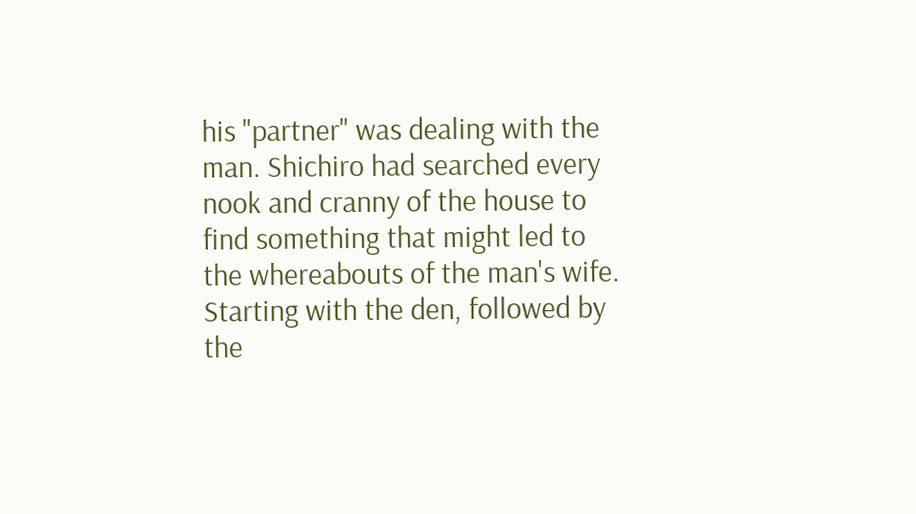his "partner" was dealing with the man. Shichiro had searched every nook and cranny of the house to find something that might led to the whereabouts of the man's wife. Starting with the den, followed by the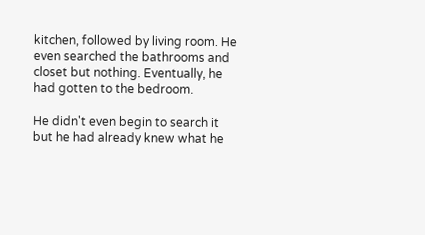kitchen, followed by living room. He even searched the bathrooms and closet but nothing. Eventually, he had gotten to the bedroom.

He didn't even begin to search it but he had already knew what he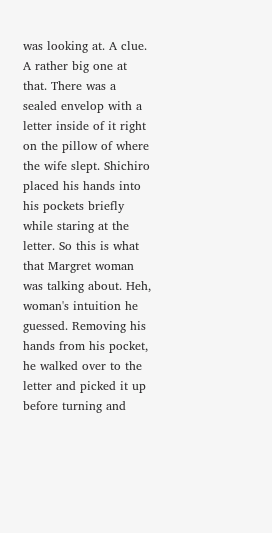was looking at. A clue. A rather big one at that. There was a sealed envelop with a letter inside of it right on the pillow of where the wife slept. Shichiro placed his hands into his pockets briefly while staring at the letter. So this is what that Margret woman was talking about. Heh, woman's intuition he guessed. Removing his hands from his pocket, he walked over to the letter and picked it up before turning and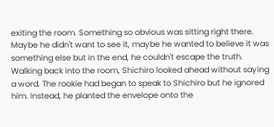exiting the room. Something so obvious was sitting right there. Maybe he didn't want to see it, maybe he wanted to believe it was something else but in the end, he couldn't escape the truth. Walking back into the room, Shichiro looked ahead without saying a word. The rookie had began to speak to Shichiro but he ignored him. Instead, he planted the envelope onto the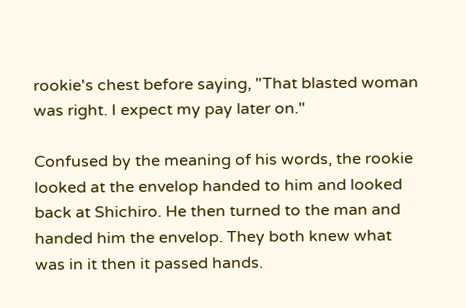rookie's chest before saying, "That blasted woman was right. I expect my pay later on."

Confused by the meaning of his words, the rookie looked at the envelop handed to him and looked back at Shichiro. He then turned to the man and handed him the envelop. They both knew what was in it then it passed hands.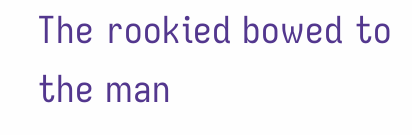The rookied bowed to the man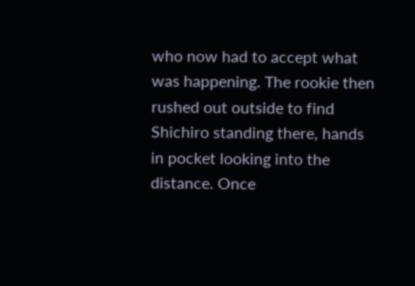who now had to accept what was happening. The rookie then rushed out outside to find Shichiro standing there, hands in pocket looking into the distance. Once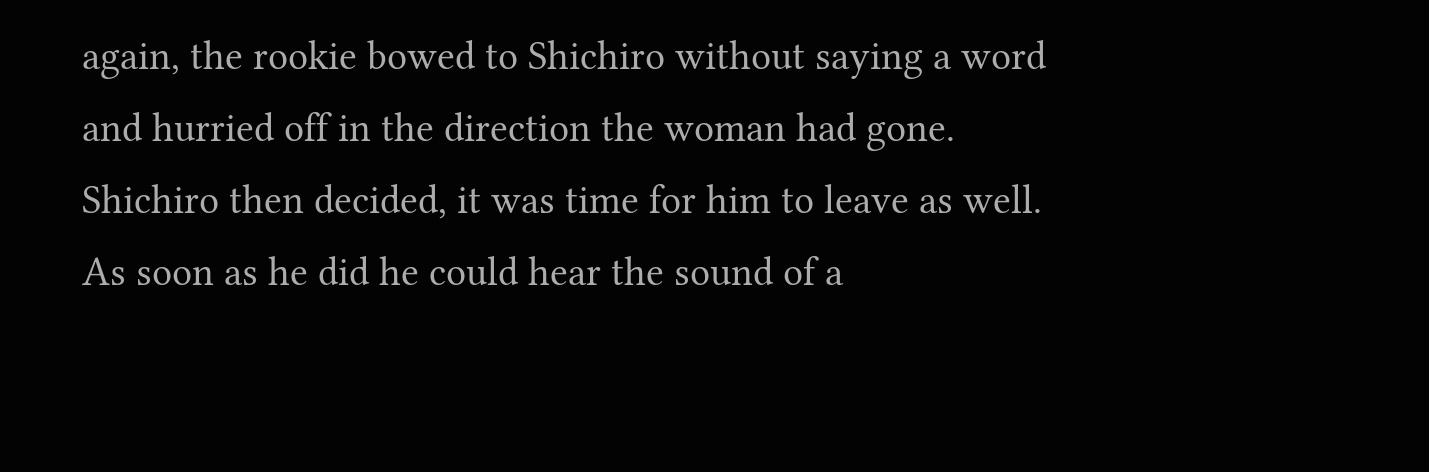again, the rookie bowed to Shichiro without saying a word and hurried off in the direction the woman had gone. Shichiro then decided, it was time for him to leave as well. As soon as he did he could hear the sound of a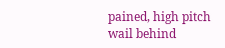pained, high pitch wail behind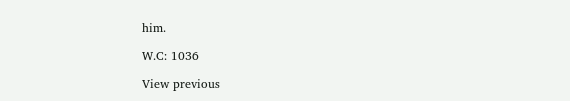him.

W.C: 1036

View previous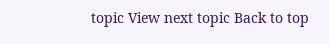topic View next topic Back to top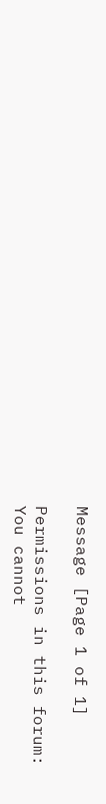Message [Page 1 of 1]

Permissions in this forum:
You cannot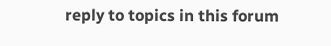reply to topics in this forum